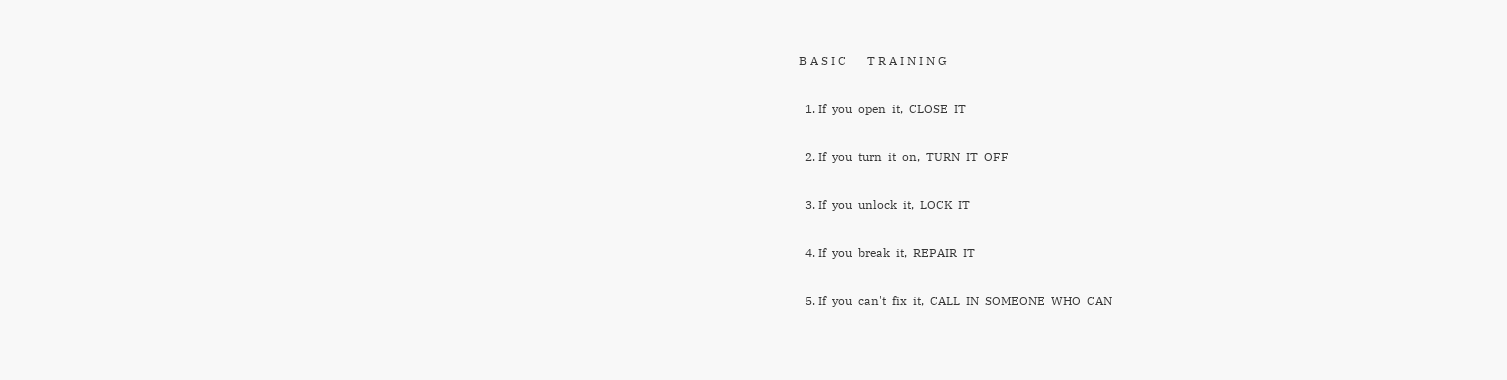B A S I C       T R A I N I N G

  1. If  you  open  it,  CLOSE  IT

  2. If  you  turn  it  on,  TURN  IT  OFF

  3. If  you  unlock  it,  LOCK  IT

  4. If  you  break  it,  REPAIR  IT

  5. If  you  can't  fix  it,  CALL  IN  SOMEONE  WHO  CAN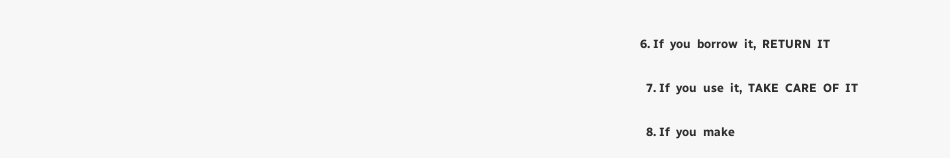6. If  you  borrow  it,  RETURN  IT

  7. If  you  use  it,  TAKE  CARE  OF  IT

  8. If  you  make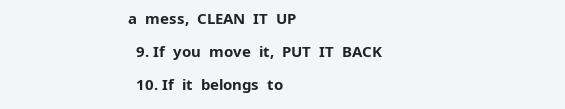a  mess,  CLEAN  IT  UP

  9. If  you  move  it,  PUT  IT  BACK

  10. If  it  belongs  to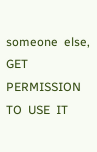someone  else,  GET  PERMISSION  TO  USE  IT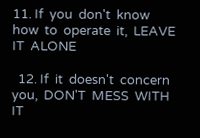11. If  you  don't  know  how  to  operate  it,  LEAVE  IT  ALONE

  12. If  it  doesn't  concern  you,  DON'T  MESS  WITH  IT